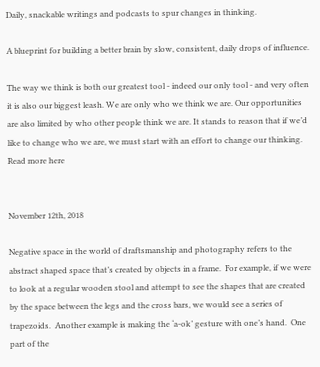Daily, snackable writings and podcasts to spur changes in thinking.

A blueprint for building a better brain by slow, consistent, daily drops of influence.

The way we think is both our greatest tool - indeed our only tool - and very often it is also our biggest leash. We are only who we think we are. Our opportunities are also limited by who other people think we are. It stands to reason that if we’d like to change who we are, we must start with an effort to change our thinking. Read more here


November 12th, 2018

Negative space in the world of draftsmanship and photography refers to the abstract shaped space that’s created by objects in a frame.  For example, if we were to look at a regular wooden stool and attempt to see the shapes that are created by the space between the legs and the cross bars, we would see a series of trapezoids.  Another example is making the ‘a-ok’ gesture with one’s hand.  One part of the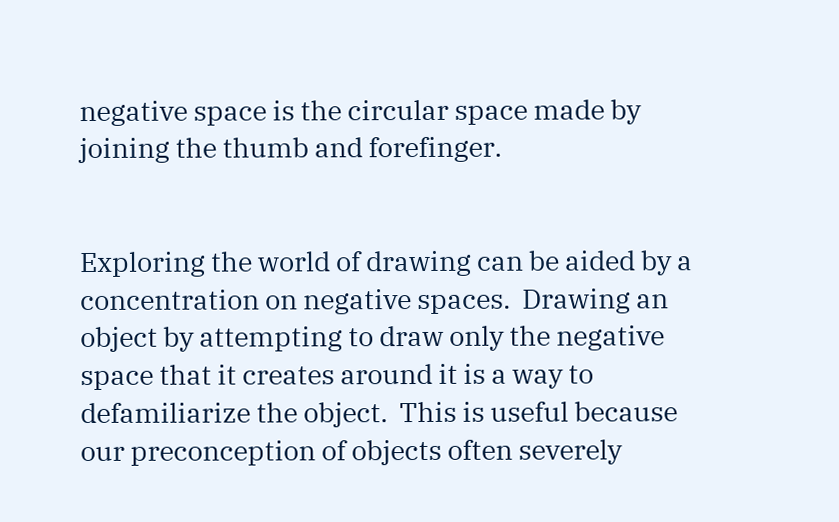negative space is the circular space made by joining the thumb and forefinger.


Exploring the world of drawing can be aided by a concentration on negative spaces.  Drawing an object by attempting to draw only the negative space that it creates around it is a way to defamiliarize the object.  This is useful because our preconception of objects often severely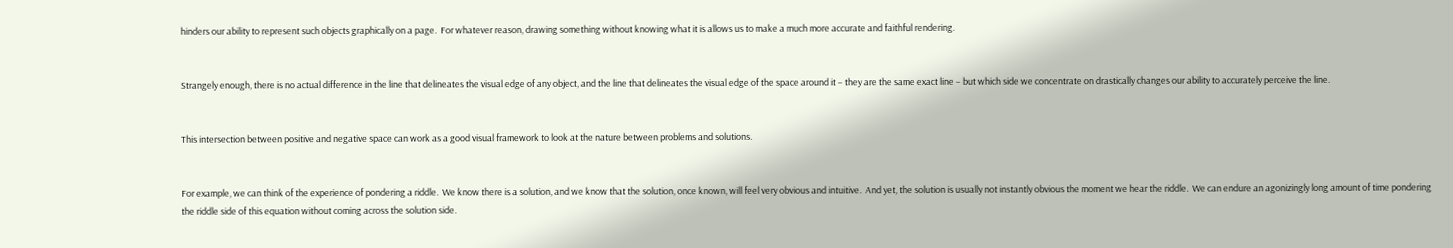hinders our ability to represent such objects graphically on a page.  For whatever reason, drawing something without knowing what it is allows us to make a much more accurate and faithful rendering.


Strangely enough, there is no actual difference in the line that delineates the visual edge of any object, and the line that delineates the visual edge of the space around it – they are the same exact line – but which side we concentrate on drastically changes our ability to accurately perceive the line.


This intersection between positive and negative space can work as a good visual framework to look at the nature between problems and solutions.


For example, we can think of the experience of pondering a riddle.  We know there is a solution, and we know that the solution, once known, will feel very obvious and intuitive.  And yet, the solution is usually not instantly obvious the moment we hear the riddle.  We can endure an agonizingly long amount of time pondering the riddle side of this equation without coming across the solution side.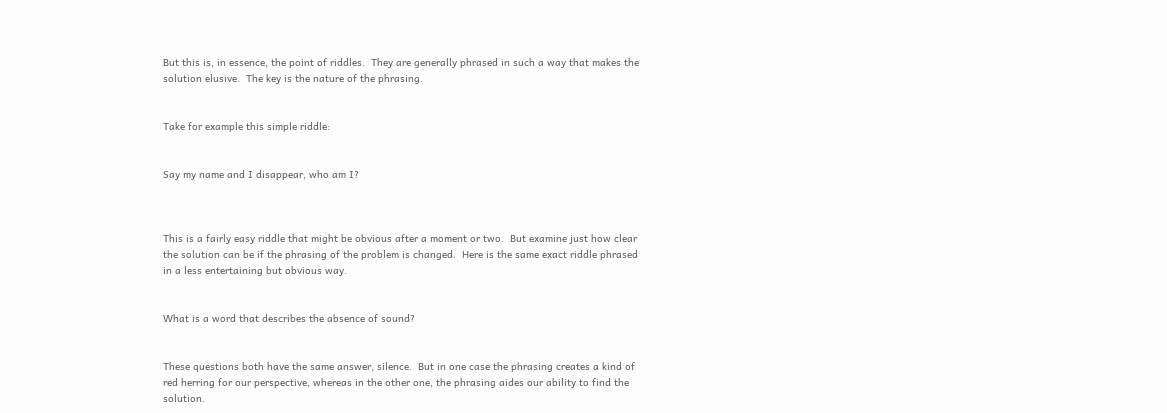But this is, in essence, the point of riddles.  They are generally phrased in such a way that makes the solution elusive.  The key is the nature of the phrasing.


Take for example this simple riddle:


Say my name and I disappear, who am I?



This is a fairly easy riddle that might be obvious after a moment or two.  But examine just how clear the solution can be if the phrasing of the problem is changed.  Here is the same exact riddle phrased in a less entertaining but obvious way.


What is a word that describes the absence of sound?


These questions both have the same answer, silence.  But in one case the phrasing creates a kind of red herring for our perspective, whereas in the other one, the phrasing aides our ability to find the solution.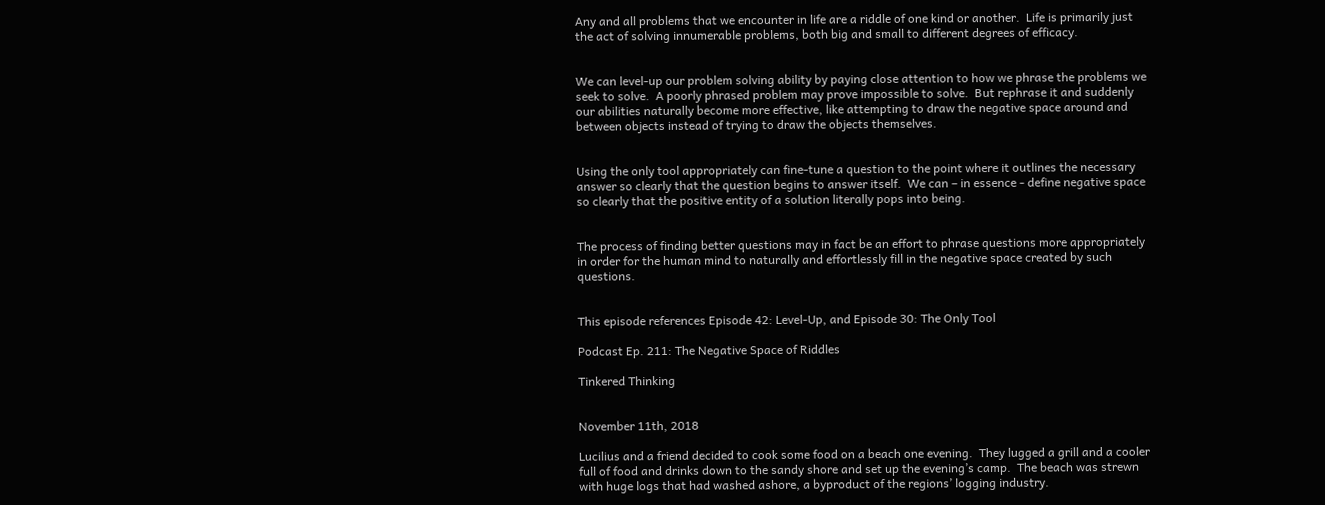Any and all problems that we encounter in life are a riddle of one kind or another.  Life is primarily just the act of solving innumerable problems, both big and small to different degrees of efficacy.


We can level-up our problem solving ability by paying close attention to how we phrase the problems we seek to solve.  A poorly phrased problem may prove impossible to solve.  But rephrase it and suddenly our abilities naturally become more effective, like attempting to draw the negative space around and between objects instead of trying to draw the objects themselves.


Using the only tool appropriately can fine-tune a question to the point where it outlines the necessary answer so clearly that the question begins to answer itself.  We can – in essence - define negative space so clearly that the positive entity of a solution literally pops into being.


The process of finding better questions may in fact be an effort to phrase questions more appropriately in order for the human mind to naturally and effortlessly fill in the negative space created by such questions.


This episode references Episode 42: Level-Up, and Episode 30: The Only Tool

Podcast Ep. 211: The Negative Space of Riddles

Tinkered Thinking


November 11th, 2018

Lucilius and a friend decided to cook some food on a beach one evening.  They lugged a grill and a cooler full of food and drinks down to the sandy shore and set up the evening’s camp.  The beach was strewn with huge logs that had washed ashore, a byproduct of the regions’ logging industry.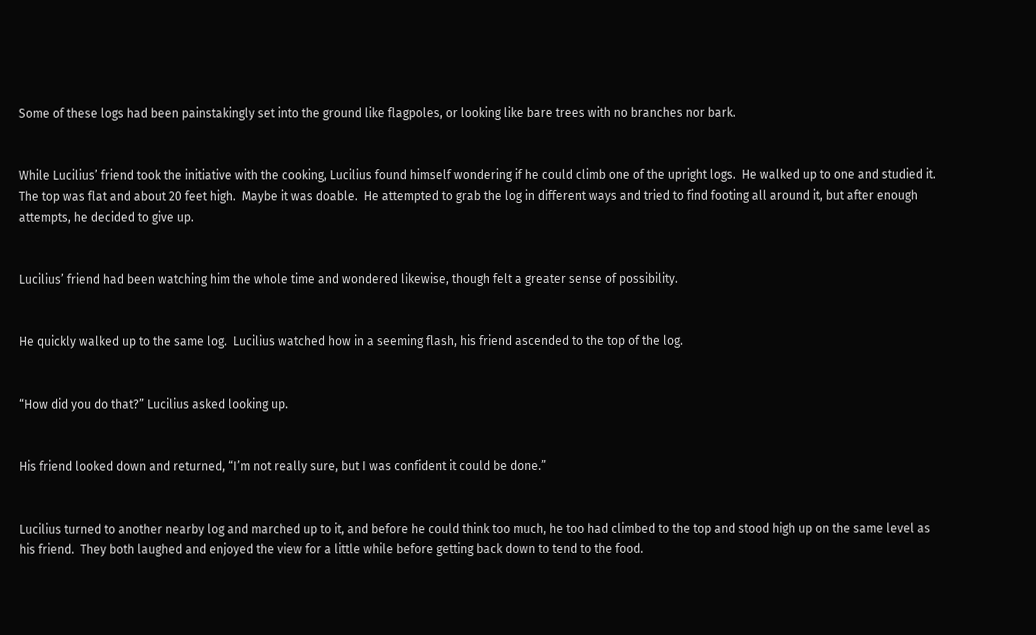Some of these logs had been painstakingly set into the ground like flagpoles, or looking like bare trees with no branches nor bark.


While Lucilius’ friend took the initiative with the cooking, Lucilius found himself wondering if he could climb one of the upright logs.  He walked up to one and studied it.  The top was flat and about 20 feet high.  Maybe it was doable.  He attempted to grab the log in different ways and tried to find footing all around it, but after enough attempts, he decided to give up.


Lucilius’ friend had been watching him the whole time and wondered likewise, though felt a greater sense of possibility.


He quickly walked up to the same log.  Lucilius watched how in a seeming flash, his friend ascended to the top of the log.


“How did you do that?” Lucilius asked looking up.


His friend looked down and returned, “I’m not really sure, but I was confident it could be done.”


Lucilius turned to another nearby log and marched up to it, and before he could think too much, he too had climbed to the top and stood high up on the same level as his friend.  They both laughed and enjoyed the view for a little while before getting back down to tend to the food.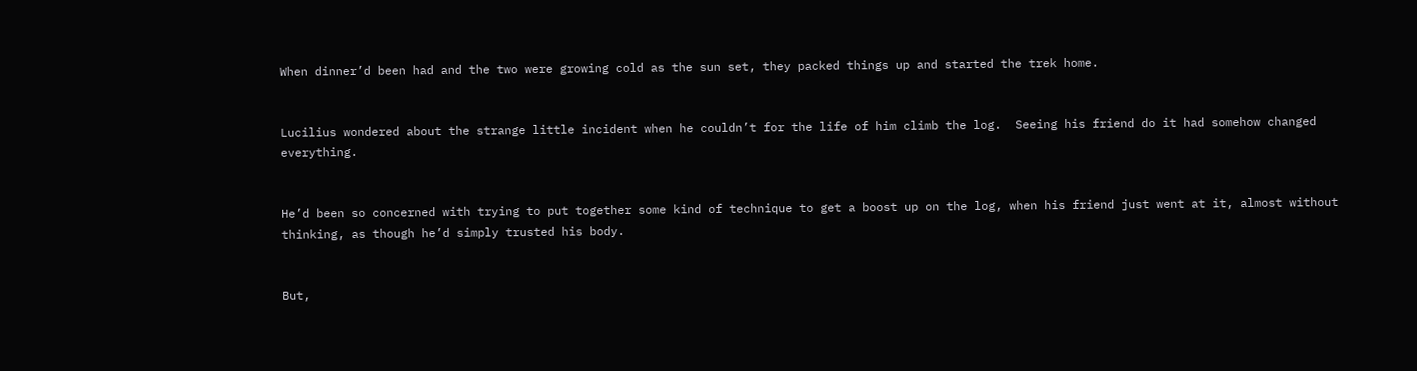When dinner’d been had and the two were growing cold as the sun set, they packed things up and started the trek home.


Lucilius wondered about the strange little incident when he couldn’t for the life of him climb the log.  Seeing his friend do it had somehow changed everything.


He’d been so concerned with trying to put together some kind of technique to get a boost up on the log, when his friend just went at it, almost without thinking, as though he’d simply trusted his body.


But,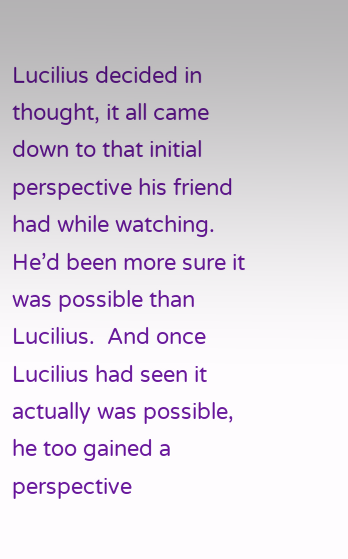Lucilius decided in thought, it all came down to that initial perspective his friend had while watching.  He’d been more sure it was possible than Lucilius.  And once Lucilius had seen it actually was possible, he too gained a perspective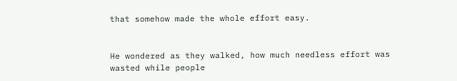that somehow made the whole effort easy.


He wondered as they walked, how much needless effort was wasted while people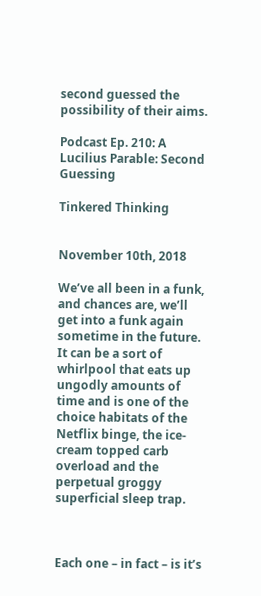second guessed the possibility of their aims.

Podcast Ep. 210: A Lucilius Parable: Second Guessing

Tinkered Thinking


November 10th, 2018

We’ve all been in a funk, and chances are, we’ll get into a funk again sometime in the future.  It can be a sort of whirlpool that eats up ungodly amounts of time and is one of the choice habitats of the Netflix binge, the ice-cream topped carb overload and the perpetual groggy superficial sleep trap.



Each one – in fact – is it’s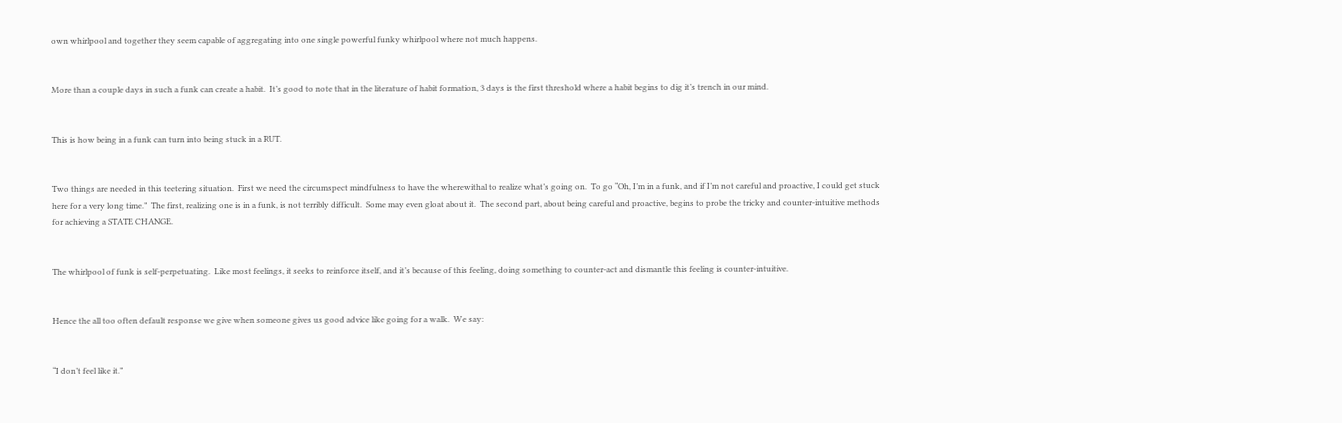own whirlpool and together they seem capable of aggregating into one single powerful funky whirlpool where not much happens.


More than a couple days in such a funk can create a habit.  It’s good to note that in the literature of habit formation, 3 days is the first threshold where a habit begins to dig it’s trench in our mind.


This is how being in a funk can turn into being stuck in a RUT.


Two things are needed in this teetering situation.  First we need the circumspect mindfulness to have the wherewithal to realize what’s going on.  To go “Oh, I’m in a funk, and if I’m not careful and proactive, I could get stuck here for a very long time.”  The first, realizing one is in a funk, is not terribly difficult.  Some may even gloat about it.  The second part, about being careful and proactive, begins to probe the tricky and counter-intuitive methods for achieving a STATE CHANGE.


The whirlpool of funk is self-perpetuating.  Like most feelings, it seeks to reinforce itself, and it’s because of this feeling, doing something to counter-act and dismantle this feeling is counter-intuitive.


Hence the all too often default response we give when someone gives us good advice like going for a walk.  We say:


“I don’t feel like it.”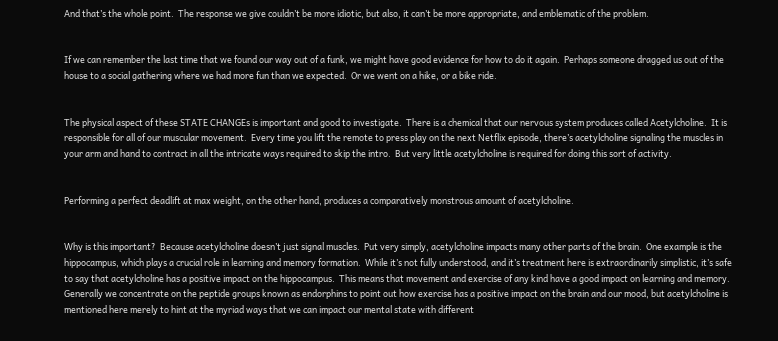And that’s the whole point.  The response we give couldn’t be more idiotic, but also, it can’t be more appropriate, and emblematic of the problem.


If we can remember the last time that we found our way out of a funk, we might have good evidence for how to do it again.  Perhaps someone dragged us out of the house to a social gathering where we had more fun than we expected.  Or we went on a hike, or a bike ride.


The physical aspect of these STATE CHANGEs is important and good to investigate.  There is a chemical that our nervous system produces called Acetylcholine.  It is responsible for all of our muscular movement.  Every time you lift the remote to press play on the next Netflix episode, there’s acetylcholine signaling the muscles in your arm and hand to contract in all the intricate ways required to skip the intro.  But very little acetylcholine is required for doing this sort of activity.


Performing a perfect deadlift at max weight, on the other hand, produces a comparatively monstrous amount of acetylcholine.


Why is this important?  Because acetylcholine doesn’t just signal muscles.  Put very simply, acetylcholine impacts many other parts of the brain.  One example is the hippocampus, which plays a crucial role in learning and memory formation.  While it’s not fully understood, and it’s treatment here is extraordinarily simplistic, it’s safe to say that acetylcholine has a positive impact on the hippocampus.  This means that movement and exercise of any kind have a good impact on learning and memory.  Generally we concentrate on the peptide groups known as endorphins to point out how exercise has a positive impact on the brain and our mood, but acetylcholine is mentioned here merely to hint at the myriad ways that we can impact our mental state with different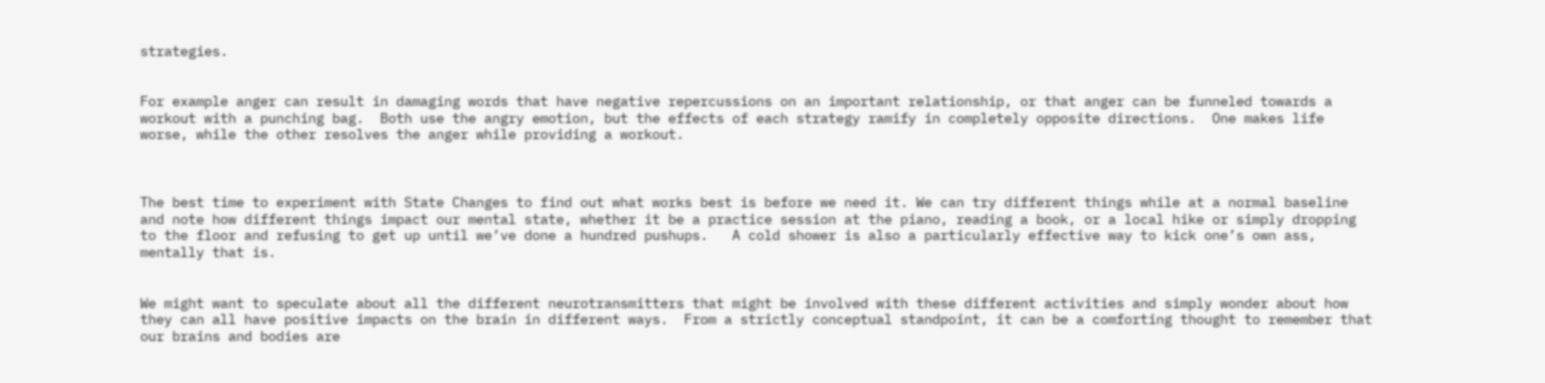strategies.


For example anger can result in damaging words that have negative repercussions on an important relationship, or that anger can be funneled towards a workout with a punching bag.  Both use the angry emotion, but the effects of each strategy ramify in completely opposite directions.  One makes life worse, while the other resolves the anger while providing a workout.



The best time to experiment with State Changes to find out what works best is before we need it. We can try different things while at a normal baseline and note how different things impact our mental state, whether it be a practice session at the piano, reading a book, or a local hike or simply dropping to the floor and refusing to get up until we’ve done a hundred pushups.   A cold shower is also a particularly effective way to kick one’s own ass, mentally that is.


We might want to speculate about all the different neurotransmitters that might be involved with these different activities and simply wonder about how they can all have positive impacts on the brain in different ways.  From a strictly conceptual standpoint, it can be a comforting thought to remember that our brains and bodies are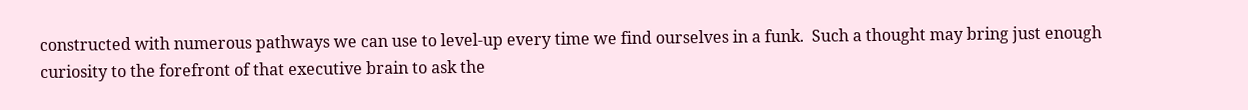constructed with numerous pathways we can use to level-up every time we find ourselves in a funk.  Such a thought may bring just enough curiosity to the forefront of that executive brain to ask the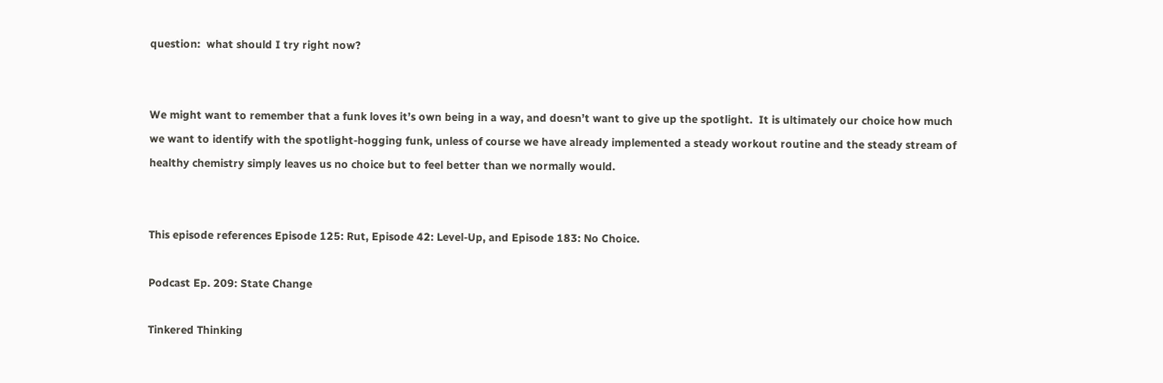question:  what should I try right now?


We might want to remember that a funk loves it’s own being in a way, and doesn’t want to give up the spotlight.  It is ultimately our choice how much we want to identify with the spotlight-hogging funk, unless of course we have already implemented a steady workout routine and the steady stream of healthy chemistry simply leaves us no choice but to feel better than we normally would.


This episode references Episode 125: Rut, Episode 42: Level-Up, and Episode 183: No Choice.

Podcast Ep. 209: State Change

Tinkered Thinking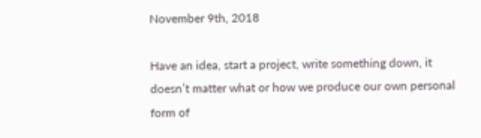November 9th, 2018

Have an idea, start a project, write something down, it doesn’t matter what or how we produce our own personal form of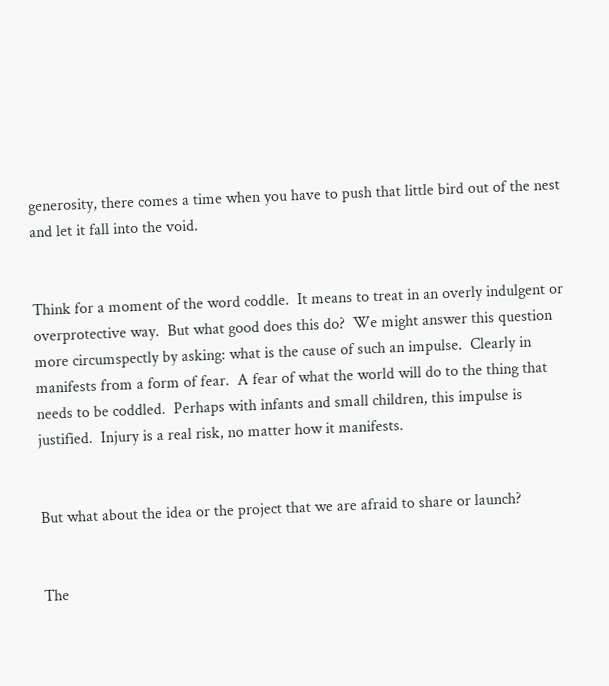generosity, there comes a time when you have to push that little bird out of the nest and let it fall into the void.


Think for a moment of the word coddle.  It means to treat in an overly indulgent or overprotective way.  But what good does this do?  We might answer this question more circumspectly by asking: what is the cause of such an impulse.  Clearly in manifests from a form of fear.  A fear of what the world will do to the thing that needs to be coddled.  Perhaps with infants and small children, this impulse is justified.  Injury is a real risk, no matter how it manifests.


But what about the idea or the project that we are afraid to share or launch?


The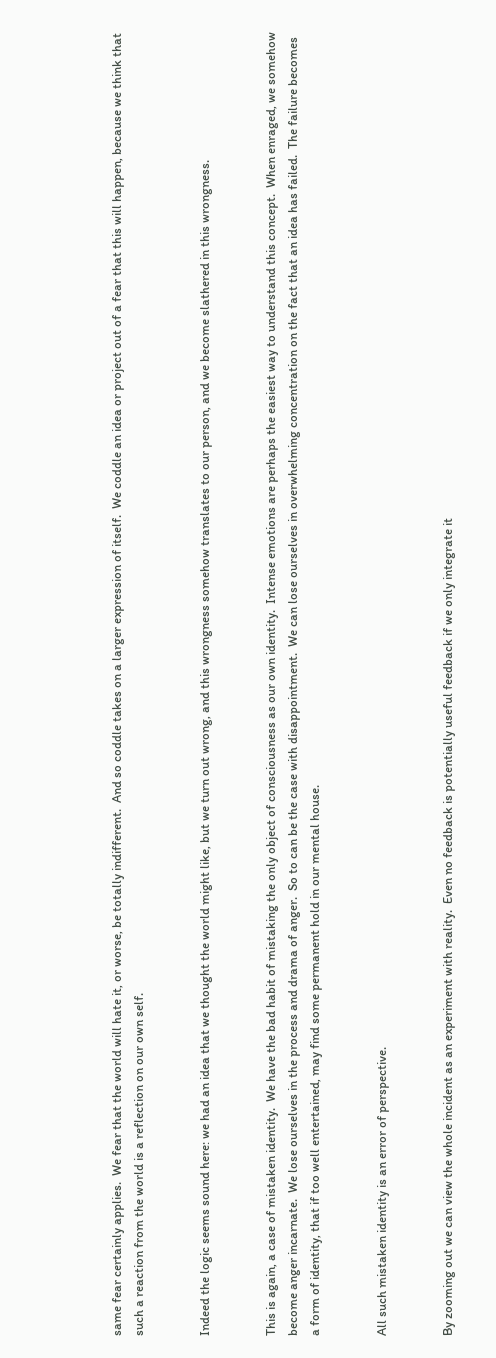same fear certainly applies.  We fear that the world will hate it, or worse, be totally indifferent.  And so coddle takes on a larger expression of itself.  We coddle an idea or project out of a fear that this will happen, because we think that such a reaction from the world is a reflection on our own self.


Indeed the logic seems sound here: we had an idea that we thought the world might like, but we turn out wrong, and this wrongness somehow translates to our person, and we become slathered in this wrongness.


This is again, a case of mistaken identity.  We have the bad habit of mistaking the only object of consciousness as our own identity.  Intense emotions are perhaps the easiest way to understand this concept.  When enraged, we somehow become anger incarnate.  We lose ourselves in the process and drama of anger.  So to can be the case with disappointment.  We can lose ourselves in overwhelming concentration on the fact that an idea has failed.  The failure becomes a form of identity, that if too well entertained, may find some permanent hold in our mental house.


All such mistaken identity is an error of perspective.


By zooming out we can view the whole incident as an experiment with reality.  Even no feedback is potentially useful feedback if we only integrate it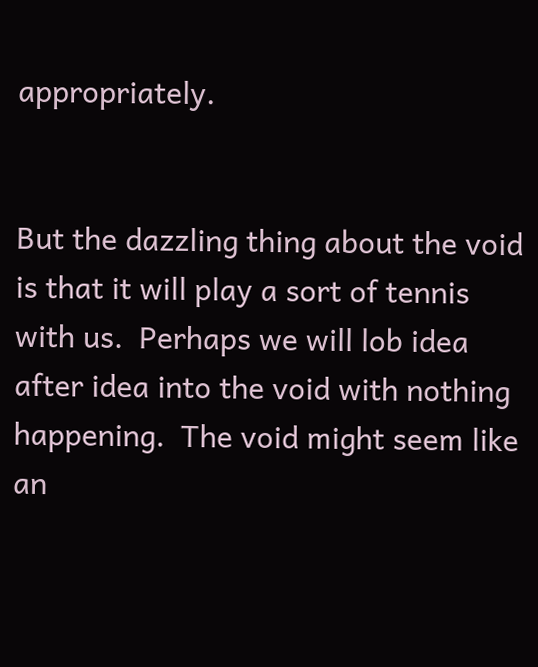appropriately.


But the dazzling thing about the void is that it will play a sort of tennis with us.  Perhaps we will lob idea after idea into the void with nothing happening.  The void might seem like an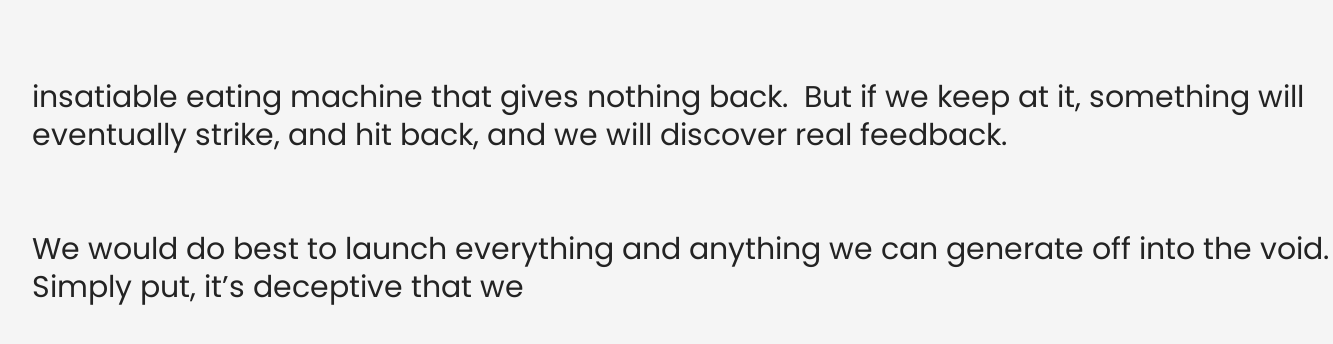insatiable eating machine that gives nothing back.  But if we keep at it, something will eventually strike, and hit back, and we will discover real feedback.


We would do best to launch everything and anything we can generate off into the void.  Simply put, it’s deceptive that we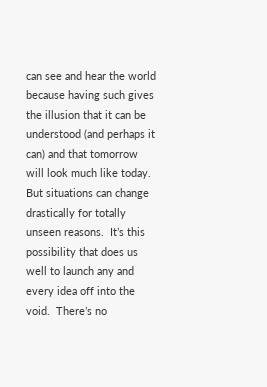can see and hear the world because having such gives the illusion that it can be understood (and perhaps it can) and that tomorrow will look much like today.  But situations can change drastically for totally unseen reasons.  It’s this possibility that does us well to launch any and every idea off into the void.  There’s no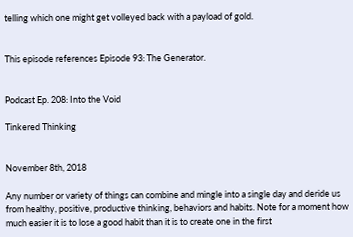telling which one might get volleyed back with a payload of gold.


This episode references Episode 93: The Generator.


Podcast Ep. 208: Into the Void

Tinkered Thinking


November 8th, 2018

Any number or variety of things can combine and mingle into a single day and deride us from healthy, positive, productive thinking, behaviors and habits. Note for a moment how much easier it is to lose a good habit than it is to create one in the first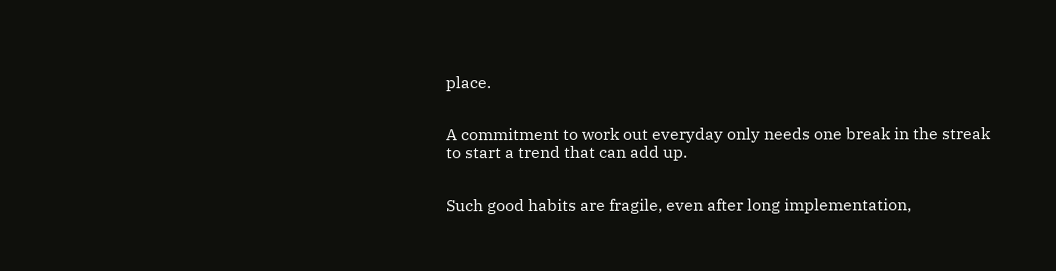place.


A commitment to work out everyday only needs one break in the streak to start a trend that can add up.


Such good habits are fragile, even after long implementation,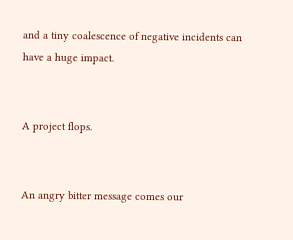and a tiny coalescence of negative incidents can have a huge impact.


A project flops.


An angry bitter message comes our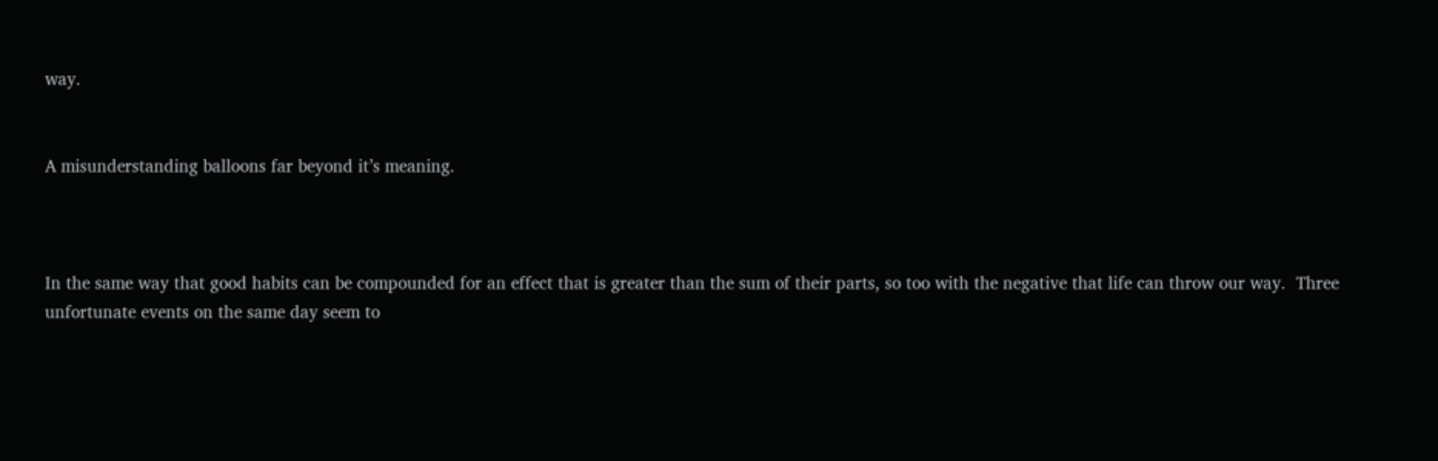way.


A misunderstanding balloons far beyond it’s meaning.



In the same way that good habits can be compounded for an effect that is greater than the sum of their parts, so too with the negative that life can throw our way.  Three unfortunate events on the same day seem to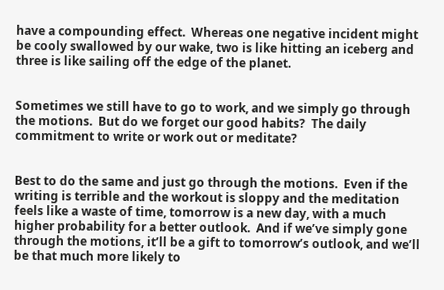have a compounding effect.  Whereas one negative incident might be cooly swallowed by our wake, two is like hitting an iceberg and three is like sailing off the edge of the planet.


Sometimes we still have to go to work, and we simply go through the motions.  But do we forget our good habits?  The daily commitment to write or work out or meditate?


Best to do the same and just go through the motions.  Even if the writing is terrible and the workout is sloppy and the meditation feels like a waste of time, tomorrow is a new day, with a much higher probability for a better outlook.  And if we’ve simply gone through the motions, it’ll be a gift to tomorrow’s outlook, and we’ll be that much more likely to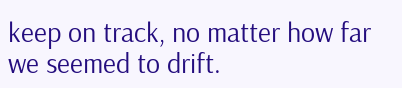keep on track, no matter how far we seemed to drift.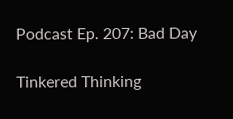Podcast Ep. 207: Bad Day

Tinkered Thinking